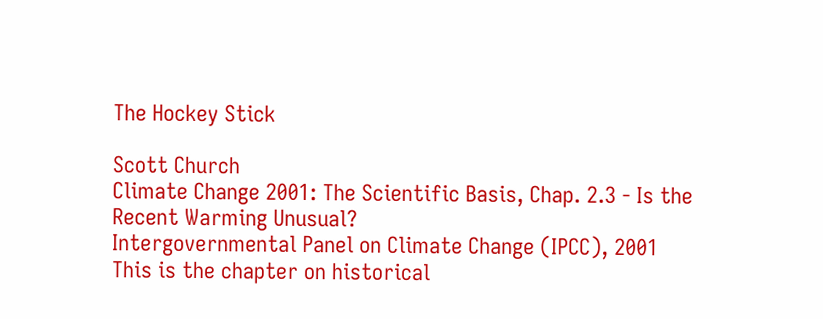The Hockey Stick

Scott Church
Climate Change 2001: The Scientific Basis, Chap. 2.3 - Is the Recent Warming Unusual?
Intergovernmental Panel on Climate Change (IPCC), 2001
This is the chapter on historical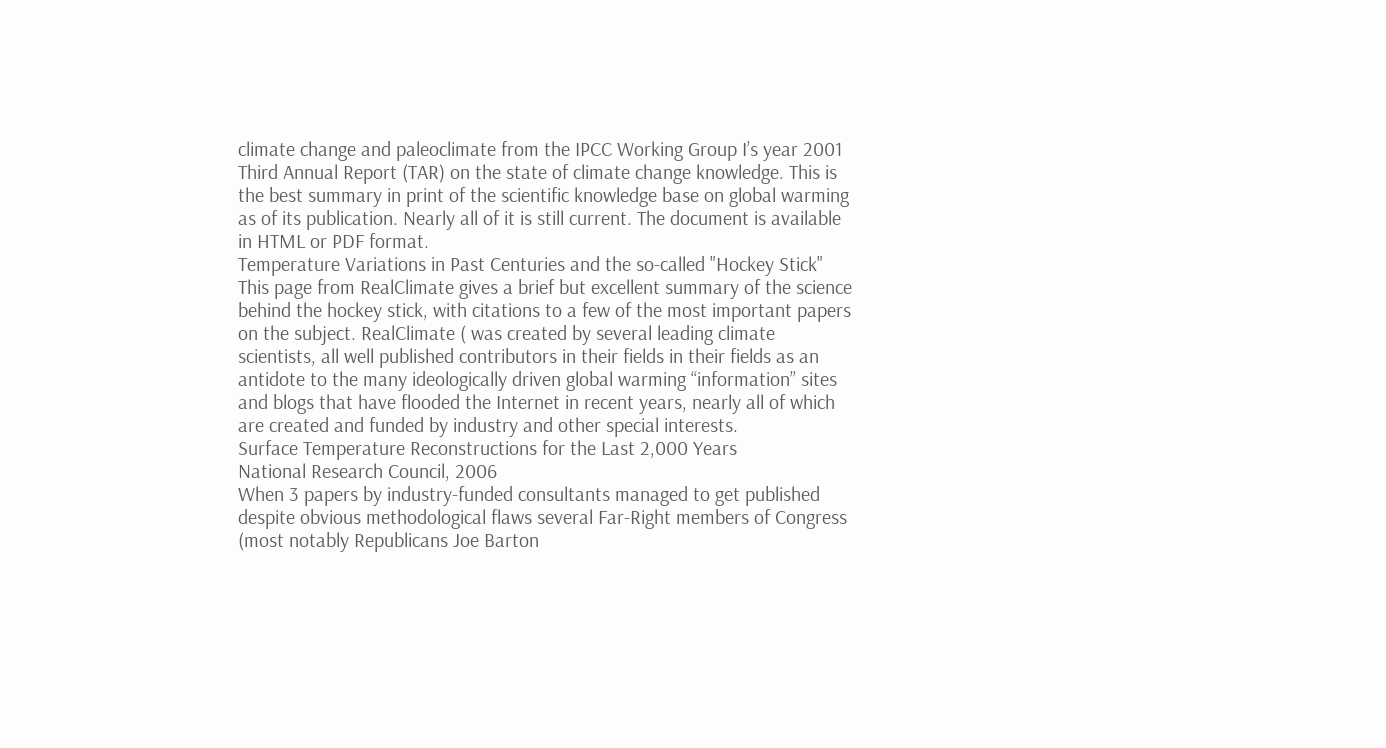climate change and paleoclimate from the IPCC Working Group I’s year 2001 Third Annual Report (TAR) on the state of climate change knowledge. This is the best summary in print of the scientific knowledge base on global warming as of its publication. Nearly all of it is still current. The document is available in HTML or PDF format.
Temperature Variations in Past Centuries and the so-called "Hockey Stick"
This page from RealClimate gives a brief but excellent summary of the science behind the hockey stick, with citations to a few of the most important papers on the subject. RealClimate ( was created by several leading climate scientists, all well published contributors in their fields in their fields as an antidote to the many ideologically driven global warming “information” sites and blogs that have flooded the Internet in recent years, nearly all of which are created and funded by industry and other special interests.
Surface Temperature Reconstructions for the Last 2,000 Years
National Research Council, 2006
When 3 papers by industry-funded consultants managed to get published despite obvious methodological flaws several Far-Right members of Congress (most notably Republicans Joe Barton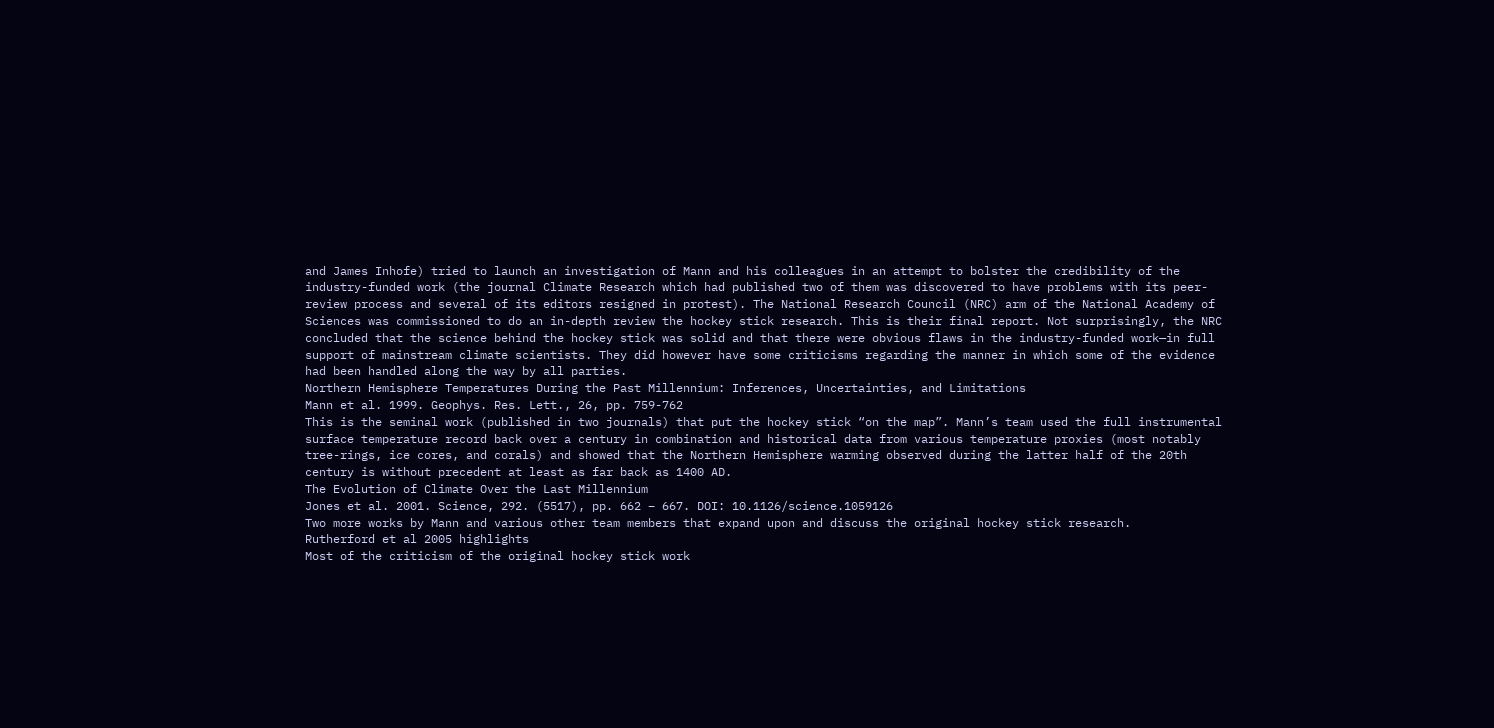and James Inhofe) tried to launch an investigation of Mann and his colleagues in an attempt to bolster the credibility of the industry-funded work (the journal Climate Research which had published two of them was discovered to have problems with its peer-review process and several of its editors resigned in protest). The National Research Council (NRC) arm of the National Academy of Sciences was commissioned to do an in-depth review the hockey stick research. This is their final report. Not surprisingly, the NRC concluded that the science behind the hockey stick was solid and that there were obvious flaws in the industry-funded work—in full support of mainstream climate scientists. They did however have some criticisms regarding the manner in which some of the evidence had been handled along the way by all parties.
Northern Hemisphere Temperatures During the Past Millennium: Inferences, Uncertainties, and Limitations
Mann et al. 1999. Geophys. Res. Lett., 26, pp. 759-762
This is the seminal work (published in two journals) that put the hockey stick “on the map”. Mann’s team used the full instrumental surface temperature record back over a century in combination and historical data from various temperature proxies (most notably tree-rings, ice cores, and corals) and showed that the Northern Hemisphere warming observed during the latter half of the 20th century is without precedent at least as far back as 1400 AD.
The Evolution of Climate Over the Last Millennium
Jones et al. 2001. Science, 292. (5517), pp. 662 – 667. DOI: 10.1126/science.1059126
Two more works by Mann and various other team members that expand upon and discuss the original hockey stick research.
Rutherford et al 2005 highlights
Most of the criticism of the original hockey stick work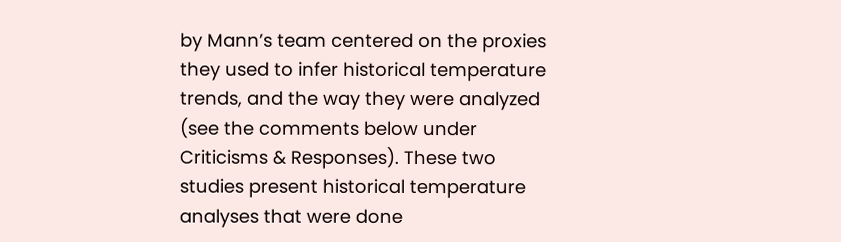by Mann’s team centered on the proxies they used to infer historical temperature trends, and the way they were analyzed (see the comments below under Criticisms & Responses). These two studies present historical temperature analyses that were done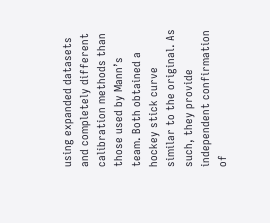using expanded datasets and completely different calibration methods than those used by Mann’s team. Both obtained a hockey stick curve similar to the original. As such, they provide independent confirmation of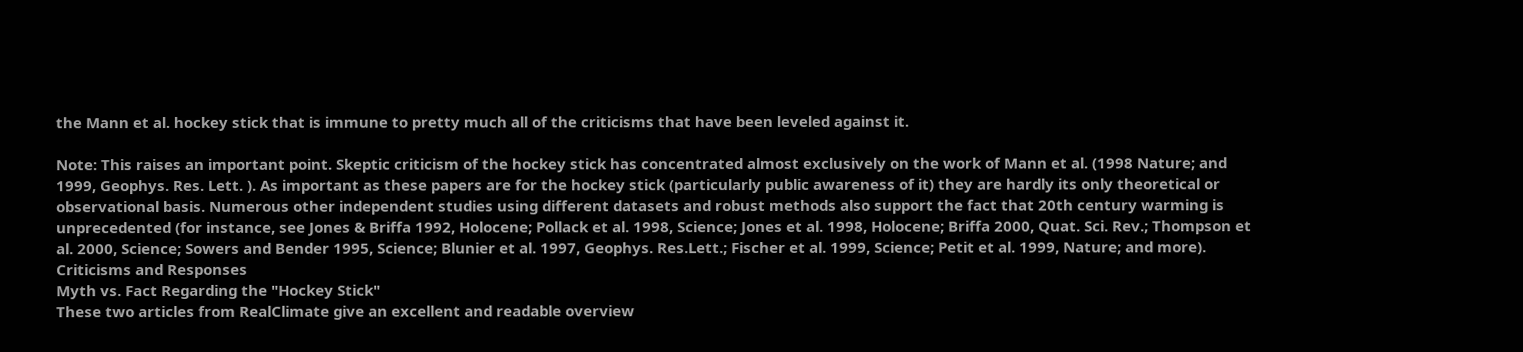the Mann et al. hockey stick that is immune to pretty much all of the criticisms that have been leveled against it.

Note: This raises an important point. Skeptic criticism of the hockey stick has concentrated almost exclusively on the work of Mann et al. (1998 Nature; and 1999, Geophys. Res. Lett. ). As important as these papers are for the hockey stick (particularly public awareness of it) they are hardly its only theoretical or observational basis. Numerous other independent studies using different datasets and robust methods also support the fact that 20th century warming is unprecedented (for instance, see Jones & Briffa 1992, Holocene; Pollack et al. 1998, Science; Jones et al. 1998, Holocene; Briffa 2000, Quat. Sci. Rev.; Thompson et al. 2000, Science; Sowers and Bender 1995, Science; Blunier et al. 1997, Geophys. Res.Lett.; Fischer et al. 1999, Science; Petit et al. 1999, Nature; and more).
Criticisms and Responses
Myth vs. Fact Regarding the "Hockey Stick"
These two articles from RealClimate give an excellent and readable overview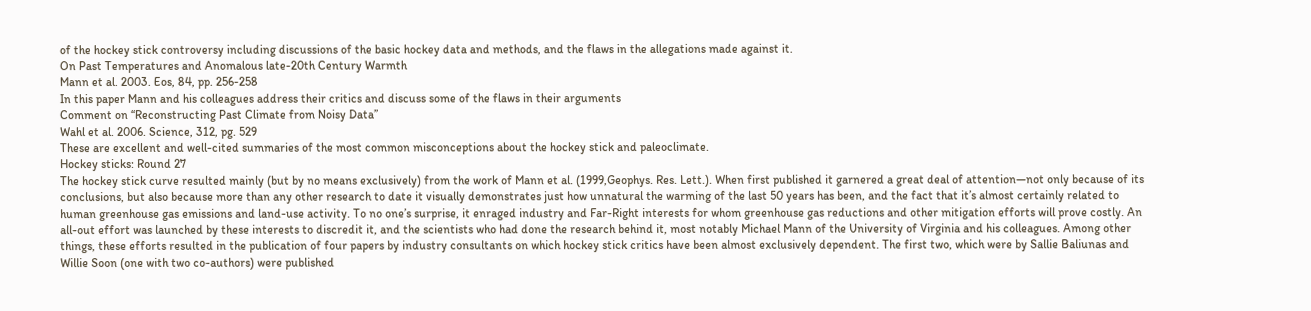of the hockey stick controversy including discussions of the basic hockey data and methods, and the flaws in the allegations made against it.
On Past Temperatures and Anomalous late-20th Century Warmth
Mann et al. 2003. Eos, 84, pp. 256-258
In this paper Mann and his colleagues address their critics and discuss some of the flaws in their arguments
Comment on ‘‘Reconstructing Past Climate from Noisy Data’’
Wahl et al. 2006. Science, 312, pg. 529
These are excellent and well-cited summaries of the most common misconceptions about the hockey stick and paleoclimate.
Hockey sticks: Round 27
The hockey stick curve resulted mainly (but by no means exclusively) from the work of Mann et al. (1999,Geophys. Res. Lett.). When first published it garnered a great deal of attention—not only because of its conclusions, but also because more than any other research to date it visually demonstrates just how unnatural the warming of the last 50 years has been, and the fact that it’s almost certainly related to human greenhouse gas emissions and land-use activity. To no one’s surprise, it enraged industry and Far-Right interests for whom greenhouse gas reductions and other mitigation efforts will prove costly. An all-out effort was launched by these interests to discredit it, and the scientists who had done the research behind it, most notably Michael Mann of the University of Virginia and his colleagues. Among other things, these efforts resulted in the publication of four papers by industry consultants on which hockey stick critics have been almost exclusively dependent. The first two, which were by Sallie Baliunas and Willie Soon (one with two co-authors) were published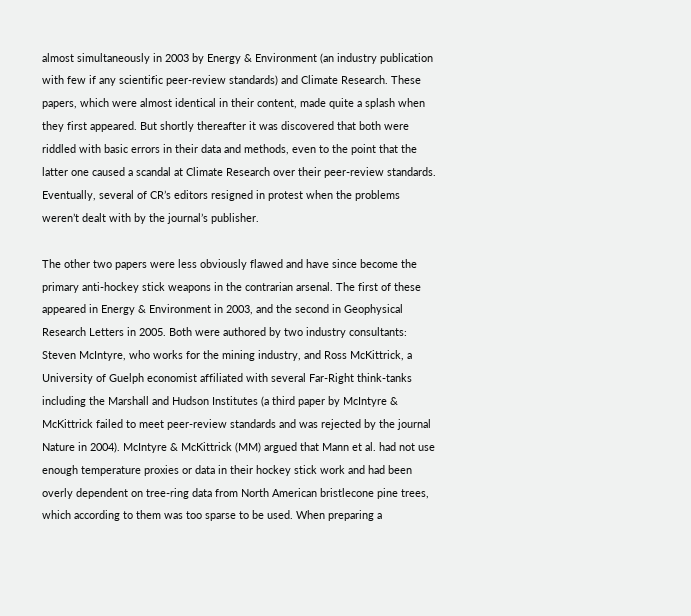almost simultaneously in 2003 by Energy & Environment (an industry publication with few if any scientific peer-review standards) and Climate Research. These papers, which were almost identical in their content, made quite a splash when they first appeared. But shortly thereafter it was discovered that both were riddled with basic errors in their data and methods, even to the point that the latter one caused a scandal at Climate Research over their peer-review standards. Eventually, several of CR’s editors resigned in protest when the problems weren’t dealt with by the journal’s publisher.

The other two papers were less obviously flawed and have since become the primary anti-hockey stick weapons in the contrarian arsenal. The first of these appeared in Energy & Environment in 2003, and the second in Geophysical Research Letters in 2005. Both were authored by two industry consultants: Steven McIntyre, who works for the mining industry, and Ross McKittrick, a University of Guelph economist affiliated with several Far-Right think-tanks including the Marshall and Hudson Institutes (a third paper by McIntyre & McKittrick failed to meet peer-review standards and was rejected by the journal Nature in 2004). McIntyre & McKittrick (MM) argued that Mann et al. had not use enough temperature proxies or data in their hockey stick work and had been overly dependent on tree-ring data from North American bristlecone pine trees, which according to them was too sparse to be used. When preparing a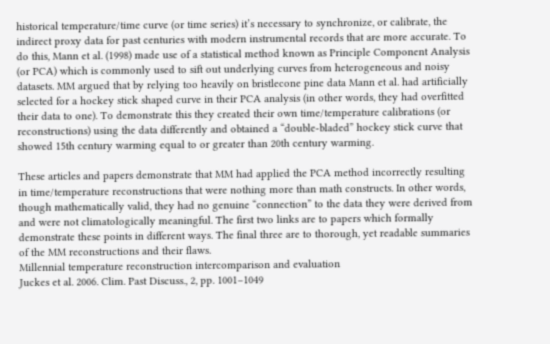historical temperature/time curve (or time series) it’s necessary to synchronize, or calibrate, the indirect proxy data for past centuries with modern instrumental records that are more accurate. To do this, Mann et al. (1998) made use of a statistical method known as Principle Component Analysis (or PCA) which is commonly used to sift out underlying curves from heterogeneous and noisy datasets. MM argued that by relying too heavily on bristlecone pine data Mann et al. had artificially selected for a hockey stick shaped curve in their PCA analysis (in other words, they had overfitted their data to one). To demonstrate this they created their own time/temperature calibrations (or reconstructions) using the data differently and obtained a “double-bladed” hockey stick curve that showed 15th century warming equal to or greater than 20th century warming.

These articles and papers demonstrate that MM had applied the PCA method incorrectly resulting in time/temperature reconstructions that were nothing more than math constructs. In other words, though mathematically valid, they had no genuine “connection” to the data they were derived from and were not climatologically meaningful. The first two links are to papers which formally demonstrate these points in different ways. The final three are to thorough, yet readable summaries of the MM reconstructions and their flaws.
Millennial temperature reconstruction intercomparison and evaluation
Juckes et al. 2006. Clim. Past Discuss., 2, pp. 1001–1049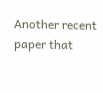Another recent paper that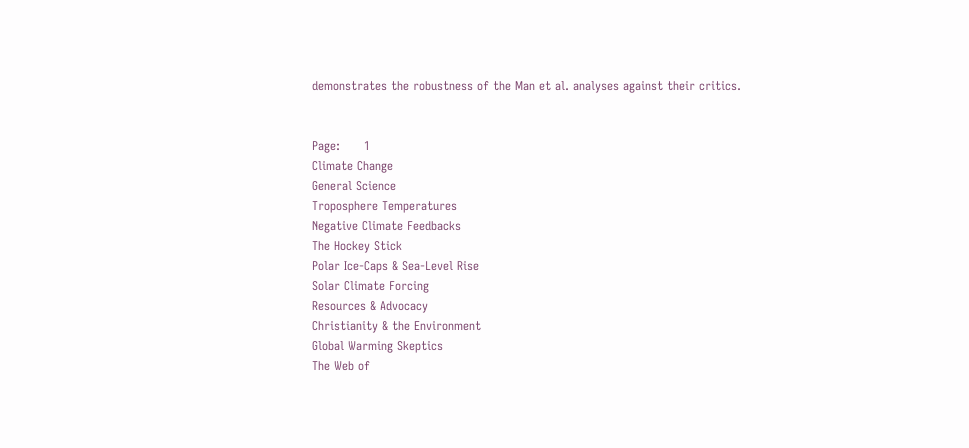demonstrates the robustness of the Man et al. analyses against their critics.


Page:      1
Climate Change
General Science
Troposphere Temperatures
Negative Climate Feedbacks
The Hockey Stick
Polar Ice-Caps & Sea-Level Rise
Solar Climate Forcing
Resources & Advocacy
Christianity & the Environment
Global Warming Skeptics
The Web of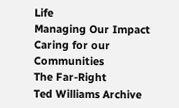Life
Managing Our Impact
Caring for our Communities
The Far-Right
Ted Williams Archive